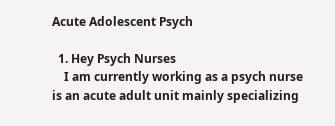Acute Adolescent Psych

  1. Hey Psych Nurses
    I am currently working as a psych nurse is an acute adult unit mainly specializing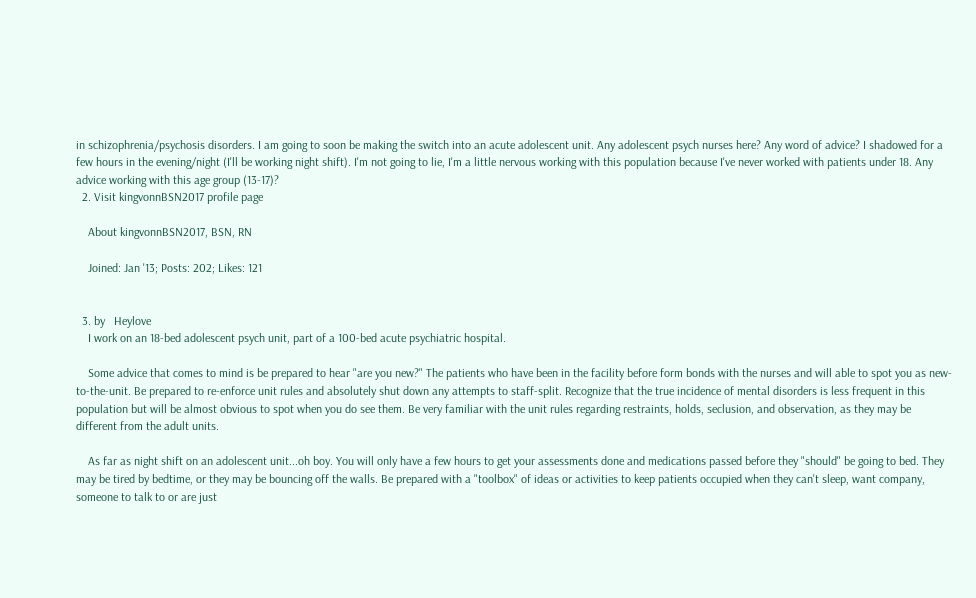in schizophrenia/psychosis disorders. I am going to soon be making the switch into an acute adolescent unit. Any adolescent psych nurses here? Any word of advice? I shadowed for a few hours in the evening/night (I'll be working night shift). I'm not going to lie, I'm a little nervous working with this population because I've never worked with patients under 18. Any advice working with this age group (13-17)?
  2. Visit kingvonnBSN2017 profile page

    About kingvonnBSN2017, BSN, RN

    Joined: Jan '13; Posts: 202; Likes: 121


  3. by   Heylove
    I work on an 18-bed adolescent psych unit, part of a 100-bed acute psychiatric hospital.

    Some advice that comes to mind is be prepared to hear "are you new?" The patients who have been in the facility before form bonds with the nurses and will able to spot you as new-to-the-unit. Be prepared to re-enforce unit rules and absolutely shut down any attempts to staff-split. Recognize that the true incidence of mental disorders is less frequent in this population but will be almost obvious to spot when you do see them. Be very familiar with the unit rules regarding restraints, holds, seclusion, and observation, as they may be different from the adult units.

    As far as night shift on an adolescent unit...oh boy. You will only have a few hours to get your assessments done and medications passed before they "should" be going to bed. They may be tired by bedtime, or they may be bouncing off the walls. Be prepared with a "toolbox" of ideas or activities to keep patients occupied when they can't sleep, want company, someone to talk to or are just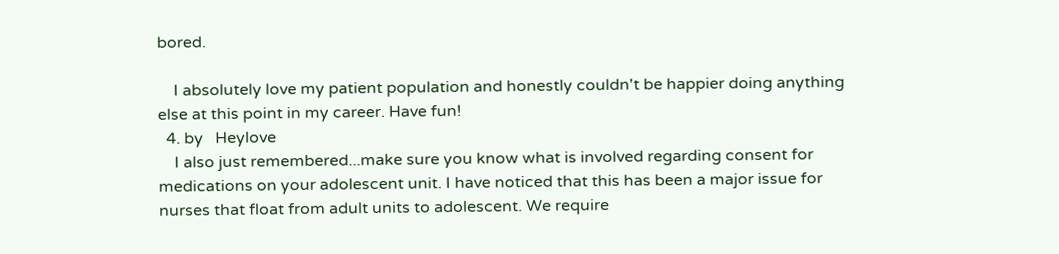bored.

    I absolutely love my patient population and honestly couldn't be happier doing anything else at this point in my career. Have fun!
  4. by   Heylove
    I also just remembered...make sure you know what is involved regarding consent for medications on your adolescent unit. I have noticed that this has been a major issue for nurses that float from adult units to adolescent. We require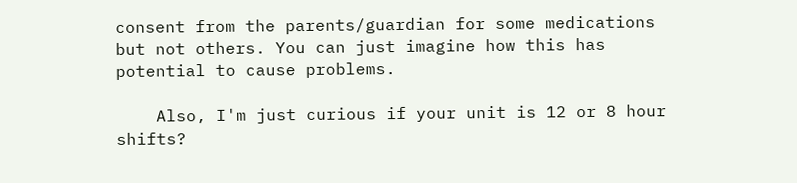consent from the parents/guardian for some medications but not others. You can just imagine how this has potential to cause problems.

    Also, I'm just curious if your unit is 12 or 8 hour shifts?